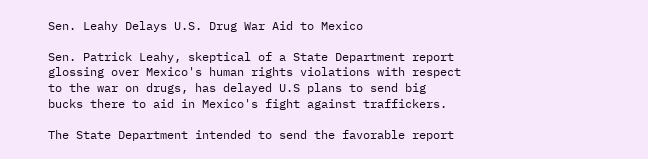Sen. Leahy Delays U.S. Drug War Aid to Mexico

Sen. Patrick Leahy, skeptical of a State Department report glossing over Mexico's human rights violations with respect to the war on drugs, has delayed U.S plans to send big bucks there to aid in Mexico's fight against traffickers.

The State Department intended to send the favorable report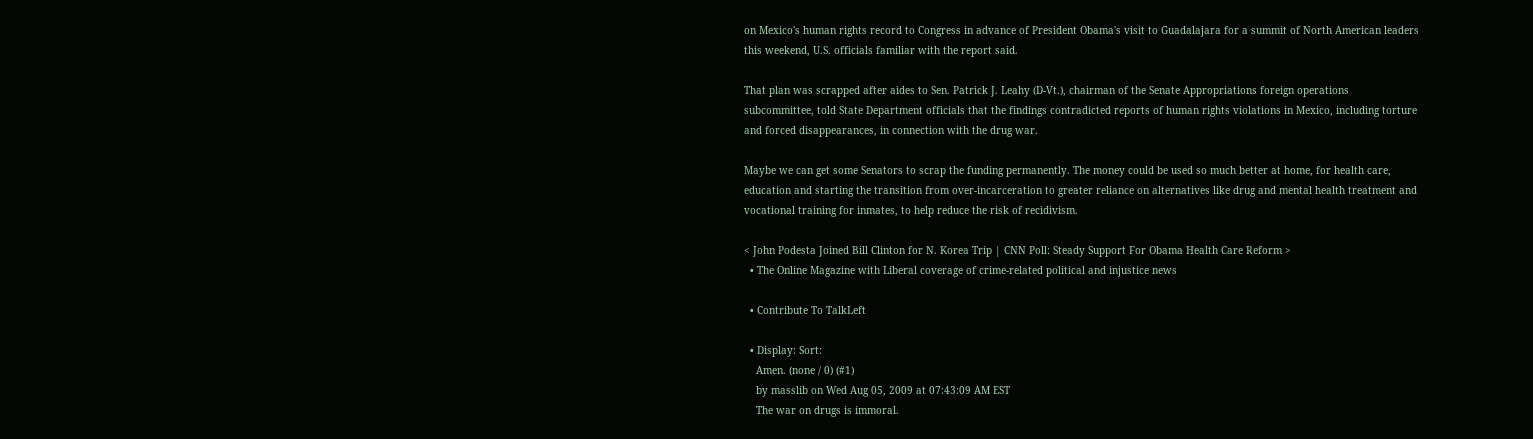on Mexico's human rights record to Congress in advance of President Obama's visit to Guadalajara for a summit of North American leaders this weekend, U.S. officials familiar with the report said.

That plan was scrapped after aides to Sen. Patrick J. Leahy (D-Vt.), chairman of the Senate Appropriations foreign operations subcommittee, told State Department officials that the findings contradicted reports of human rights violations in Mexico, including torture and forced disappearances, in connection with the drug war.

Maybe we can get some Senators to scrap the funding permanently. The money could be used so much better at home, for health care, education and starting the transition from over-incarceration to greater reliance on alternatives like drug and mental health treatment and vocational training for inmates, to help reduce the risk of recidivism.

< John Podesta Joined Bill Clinton for N. Korea Trip | CNN Poll: Steady Support For Obama Health Care Reform >
  • The Online Magazine with Liberal coverage of crime-related political and injustice news

  • Contribute To TalkLeft

  • Display: Sort:
    Amen. (none / 0) (#1)
    by masslib on Wed Aug 05, 2009 at 07:43:09 AM EST
    The war on drugs is immoral.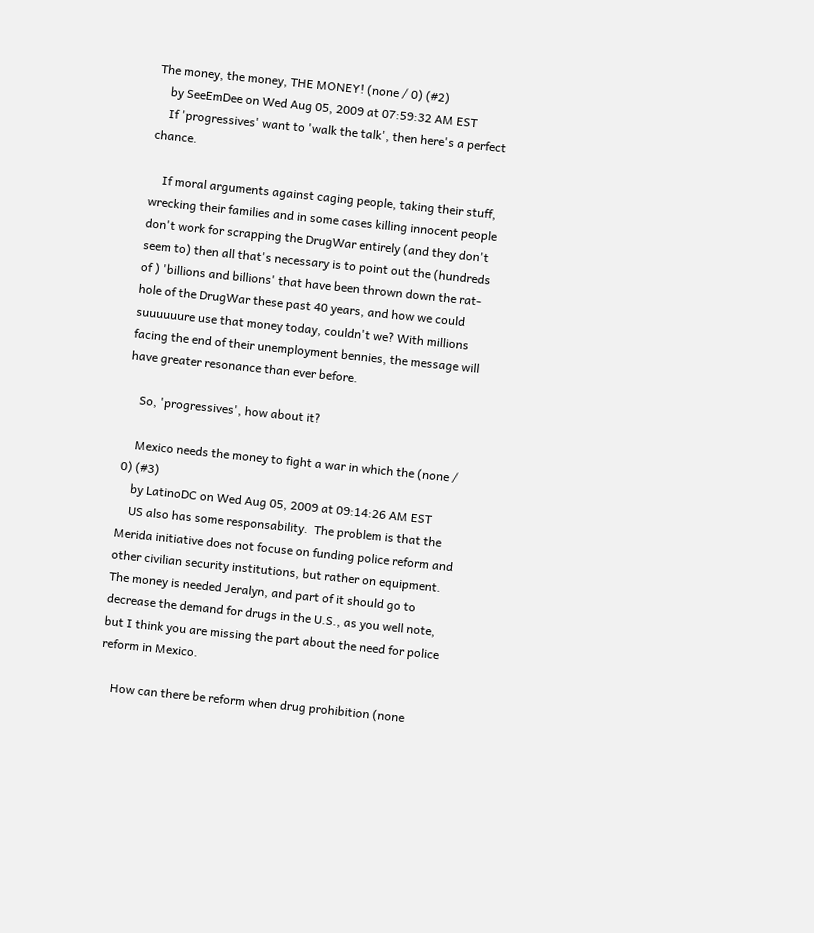The money, the money, THE MONEY! (none / 0) (#2)
    by SeeEmDee on Wed Aug 05, 2009 at 07:59:32 AM EST
    If 'progressives' want to 'walk the talk', then here's a perfect chance.

    If moral arguments against caging people, taking their stuff, wrecking their families and in some cases killing innocent people don't work for scrapping the DrugWar entirely (and they don't seem to) then all that's necessary is to point out the (hundreds of ) 'billions and billions' that have been thrown down the rat-hole of the DrugWar these past 40 years, and how we could suuuuuure use that money today, couldn't we? With millions facing the end of their unemployment bennies, the message will have greater resonance than ever before.

    So, 'progressives', how about it?

    Mexico needs the money to fight a war in which the (none / 0) (#3)
    by LatinoDC on Wed Aug 05, 2009 at 09:14:26 AM EST
    US also has some responsability.  The problem is that the Merida initiative does not focuse on funding police reform and other civilian security institutions, but rather on equipment.  The money is needed Jeralyn, and part of it should go to decrease the demand for drugs in the U.S., as you well note, but I think you are missing the part about the need for police reform in Mexico.

    How can there be reform when drug prohibition (none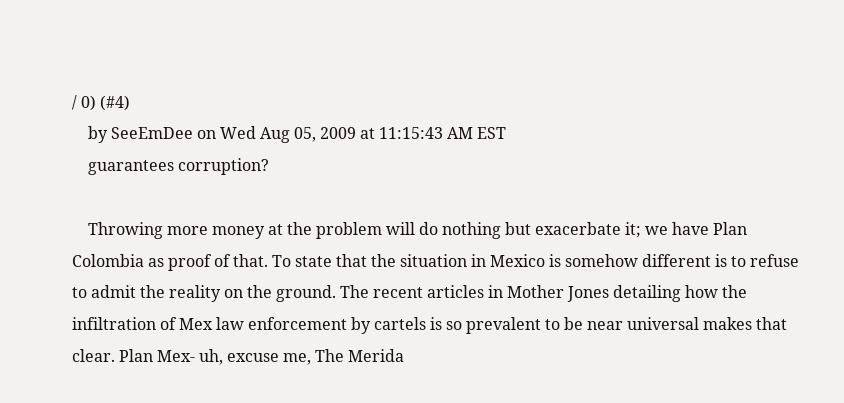/ 0) (#4)
    by SeeEmDee on Wed Aug 05, 2009 at 11:15:43 AM EST
    guarantees corruption?

    Throwing more money at the problem will do nothing but exacerbate it; we have Plan Colombia as proof of that. To state that the situation in Mexico is somehow different is to refuse to admit the reality on the ground. The recent articles in Mother Jones detailing how the infiltration of Mex law enforcement by cartels is so prevalent to be near universal makes that clear. Plan Mex- uh, excuse me, The Merida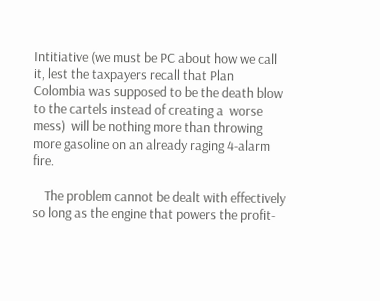Intitiative (we must be PC about how we call it, lest the taxpayers recall that Plan Colombia was supposed to be the death blow to the cartels instead of creating a  worse mess)  will be nothing more than throwing more gasoline on an already raging 4-alarm fire.

    The problem cannot be dealt with effectively so long as the engine that powers the profit-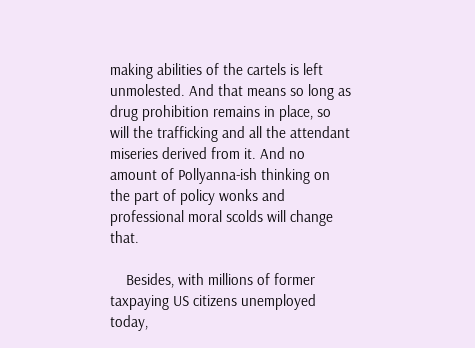making abilities of the cartels is left unmolested. And that means so long as drug prohibition remains in place, so will the trafficking and all the attendant miseries derived from it. And no amount of Pollyanna-ish thinking on the part of policy wonks and professional moral scolds will change that.

    Besides, with millions of former taxpaying US citizens unemployed today,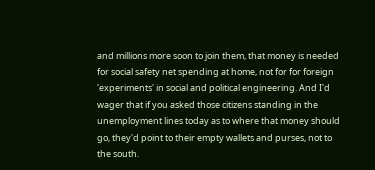and millions more soon to join them, that money is needed for social safety net spending at home, not for for foreign 'experiments' in social and political engineering. And I'd wager that if you asked those citizens standing in the unemployment lines today as to where that money should go, they'd point to their empty wallets and purses, not to the south.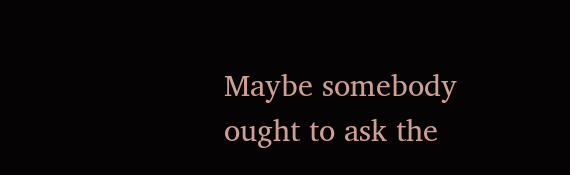Maybe somebody ought to ask the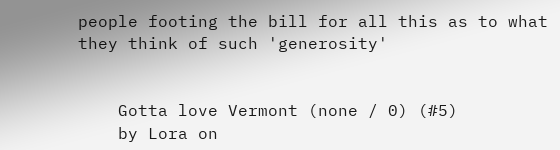people footing the bill for all this as to what they think of such 'generosity'


    Gotta love Vermont (none / 0) (#5)
    by Lora on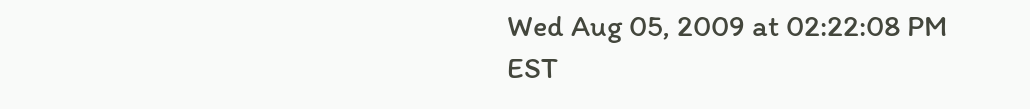Wed Aug 05, 2009 at 02:22:08 PM EST